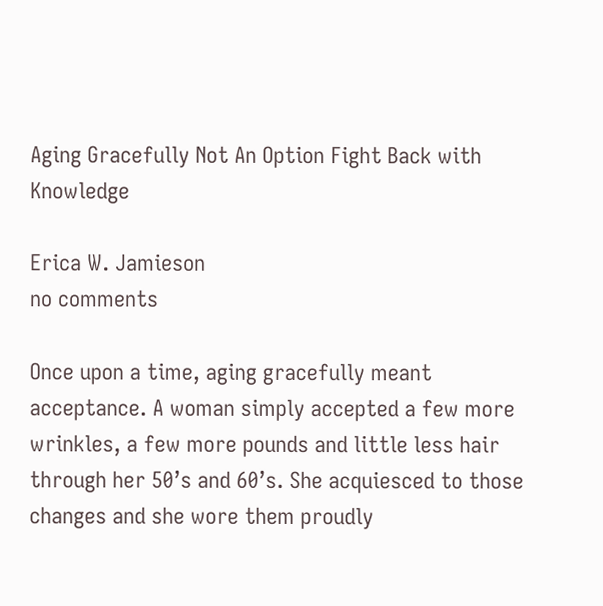Aging Gracefully Not An Option Fight Back with Knowledge

Erica W. Jamieson
no comments

Once upon a time, aging gracefully meant acceptance. A woman simply accepted a few more wrinkles, a few more pounds and little less hair through her 50’s and 60’s. She acquiesced to those changes and she wore them proudly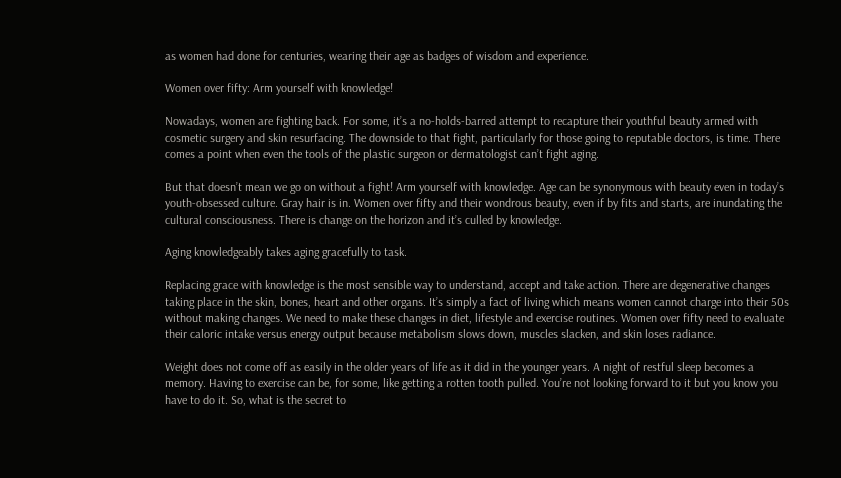as women had done for centuries, wearing their age as badges of wisdom and experience.

Women over fifty: Arm yourself with knowledge!

Nowadays, women are fighting back. For some, it’s a no-holds-barred attempt to recapture their youthful beauty armed with cosmetic surgery and skin resurfacing. The downside to that fight, particularly for those going to reputable doctors, is time. There comes a point when even the tools of the plastic surgeon or dermatologist can’t fight aging.

But that doesn’t mean we go on without a fight! Arm yourself with knowledge. Age can be synonymous with beauty even in today’s youth-obsessed culture. Gray hair is in. Women over fifty and their wondrous beauty, even if by fits and starts, are inundating the cultural consciousness. There is change on the horizon and it’s culled by knowledge.

Aging knowledgeably takes aging gracefully to task.

Replacing grace with knowledge is the most sensible way to understand, accept and take action. There are degenerative changes taking place in the skin, bones, heart and other organs. It’s simply a fact of living which means women cannot charge into their 50s without making changes. We need to make these changes in diet, lifestyle and exercise routines. Women over fifty need to evaluate their caloric intake versus energy output because metabolism slows down, muscles slacken, and skin loses radiance.

Weight does not come off as easily in the older years of life as it did in the younger years. A night of restful sleep becomes a memory. Having to exercise can be, for some, like getting a rotten tooth pulled. You’re not looking forward to it but you know you have to do it. So, what is the secret to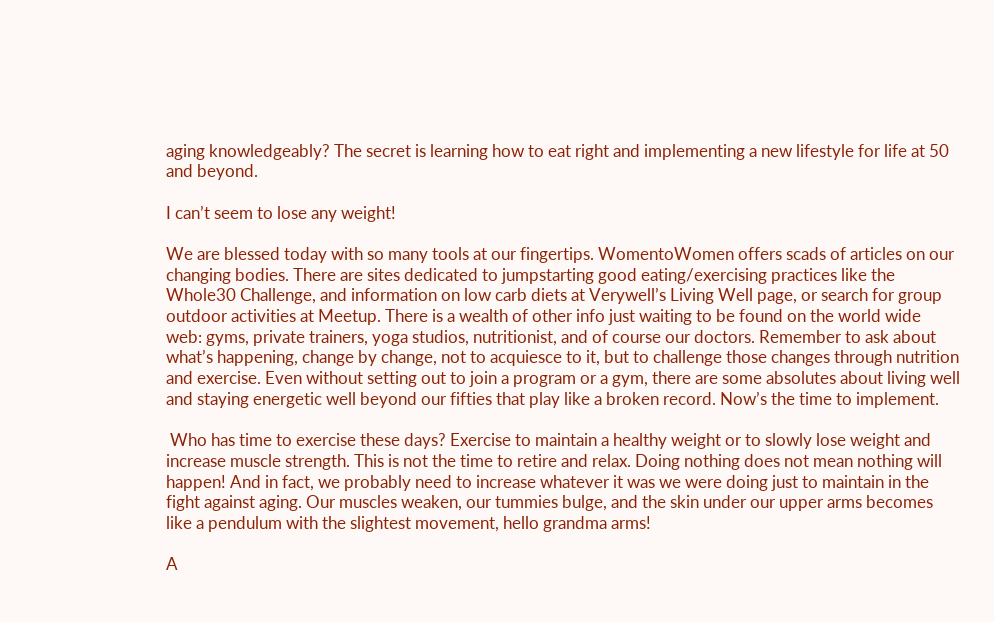aging knowledgeably? The secret is learning how to eat right and implementing a new lifestyle for life at 50 and beyond.

I can’t seem to lose any weight!

We are blessed today with so many tools at our fingertips. WomentoWomen offers scads of articles on our changing bodies. There are sites dedicated to jumpstarting good eating/exercising practices like the Whole30 Challenge, and information on low carb diets at Verywell’s Living Well page, or search for group outdoor activities at Meetup. There is a wealth of other info just waiting to be found on the world wide web: gyms, private trainers, yoga studios, nutritionist, and of course our doctors. Remember to ask about what’s happening, change by change, not to acquiesce to it, but to challenge those changes through nutrition and exercise. Even without setting out to join a program or a gym, there are some absolutes about living well and staying energetic well beyond our fifties that play like a broken record. Now’s the time to implement.

 Who has time to exercise these days? Exercise to maintain a healthy weight or to slowly lose weight and increase muscle strength. This is not the time to retire and relax. Doing nothing does not mean nothing will happen! And in fact, we probably need to increase whatever it was we were doing just to maintain in the fight against aging. Our muscles weaken, our tummies bulge, and the skin under our upper arms becomes like a pendulum with the slightest movement, hello grandma arms!

A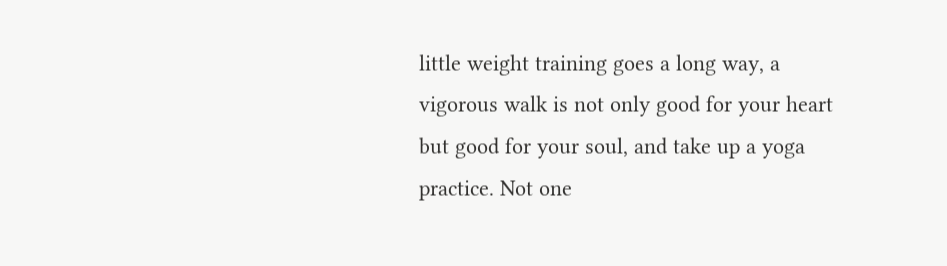little weight training goes a long way, a vigorous walk is not only good for your heart but good for your soul, and take up a yoga practice. Not one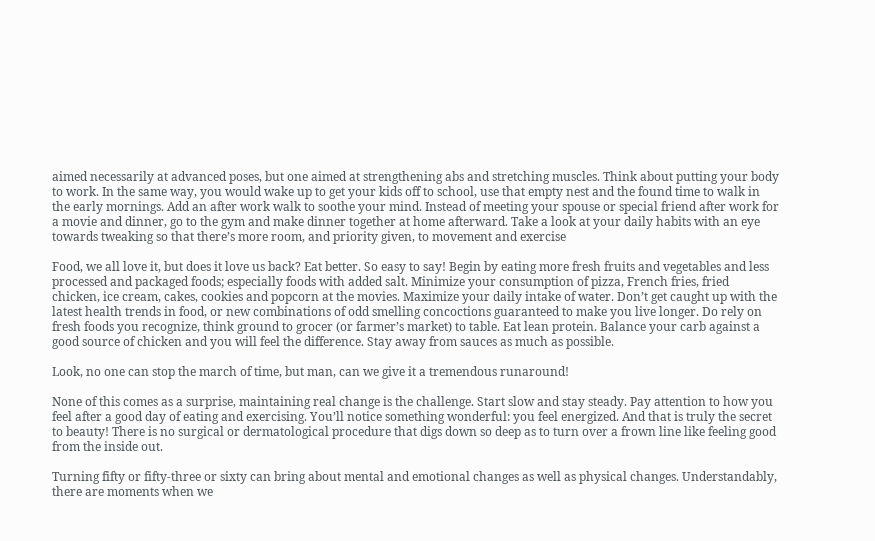aimed necessarily at advanced poses, but one aimed at strengthening abs and stretching muscles. Think about putting your body to work. In the same way, you would wake up to get your kids off to school, use that empty nest and the found time to walk in the early mornings. Add an after work walk to soothe your mind. Instead of meeting your spouse or special friend after work for a movie and dinner, go to the gym and make dinner together at home afterward. Take a look at your daily habits with an eye towards tweaking so that there’s more room, and priority given, to movement and exercise

Food, we all love it, but does it love us back? Eat better. So easy to say! Begin by eating more fresh fruits and vegetables and less processed and packaged foods; especially foods with added salt. Minimize your consumption of pizza, French fries, fried chicken, ice cream, cakes, cookies and popcorn at the movies. Maximize your daily intake of water. Don’t get caught up with the latest health trends in food, or new combinations of odd smelling concoctions guaranteed to make you live longer. Do rely on fresh foods you recognize, think ground to grocer (or farmer’s market) to table. Eat lean protein. Balance your carb against a good source of chicken and you will feel the difference. Stay away from sauces as much as possible.

Look, no one can stop the march of time, but man, can we give it a tremendous runaround!

None of this comes as a surprise, maintaining real change is the challenge. Start slow and stay steady. Pay attention to how you feel after a good day of eating and exercising. You’ll notice something wonderful: you feel energized. And that is truly the secret to beauty! There is no surgical or dermatological procedure that digs down so deep as to turn over a frown line like feeling good from the inside out.

Turning fifty or fifty-three or sixty can bring about mental and emotional changes as well as physical changes. Understandably, there are moments when we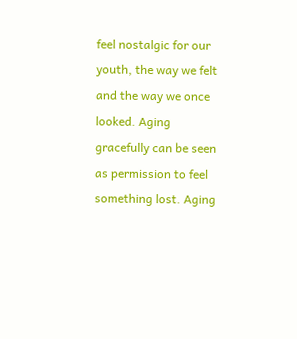feel nostalgic for our youth, the way we felt and the way we once looked. Aging gracefully can be seen as permission to feel something lost. Aging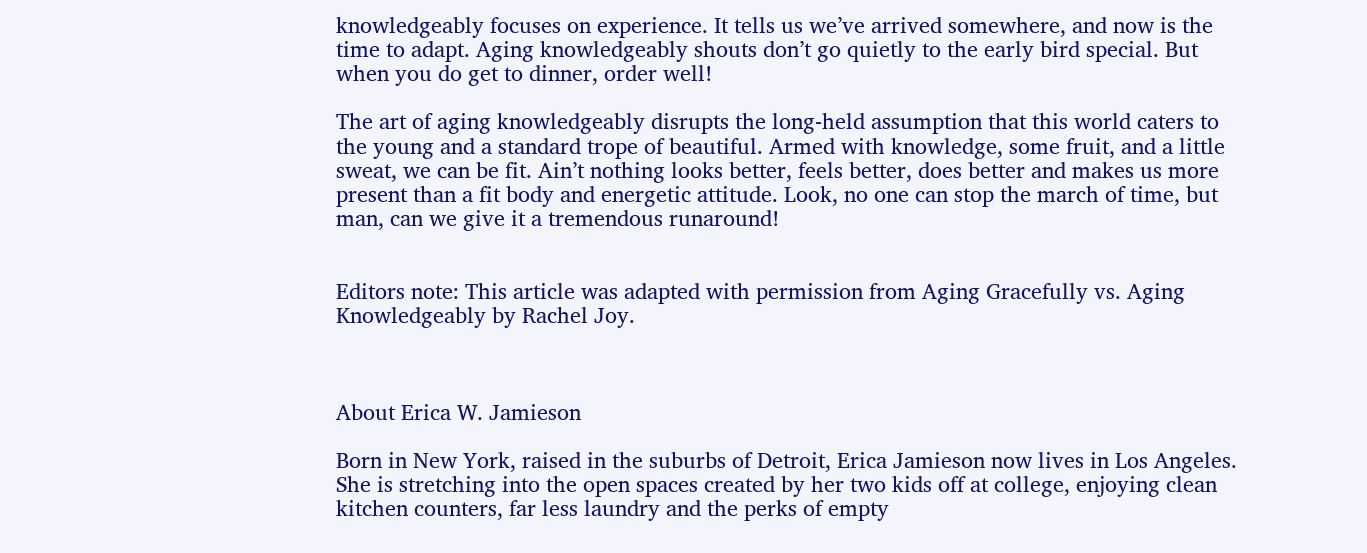knowledgeably focuses on experience. It tells us we’ve arrived somewhere, and now is the time to adapt. Aging knowledgeably shouts don’t go quietly to the early bird special. But when you do get to dinner, order well!

The art of aging knowledgeably disrupts the long-held assumption that this world caters to the young and a standard trope of beautiful. Armed with knowledge, some fruit, and a little sweat, we can be fit. Ain’t nothing looks better, feels better, does better and makes us more present than a fit body and energetic attitude. Look, no one can stop the march of time, but man, can we give it a tremendous runaround!


Editors note: This article was adapted with permission from Aging Gracefully vs. Aging Knowledgeably by Rachel Joy.



About Erica W. Jamieson

Born in New York, raised in the suburbs of Detroit, Erica Jamieson now lives in Los Angeles. She is stretching into the open spaces created by her two kids off at college, enjoying clean kitchen counters, far less laundry and the perks of empty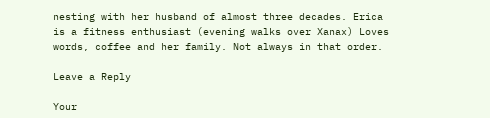nesting with her husband of almost three decades. Erica is a fitness enthusiast (evening walks over Xanax) Loves words, coffee and her family. Not always in that order.

Leave a Reply

Your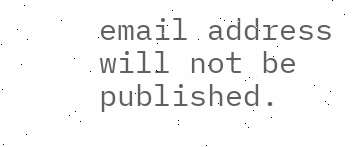email address will not be published.